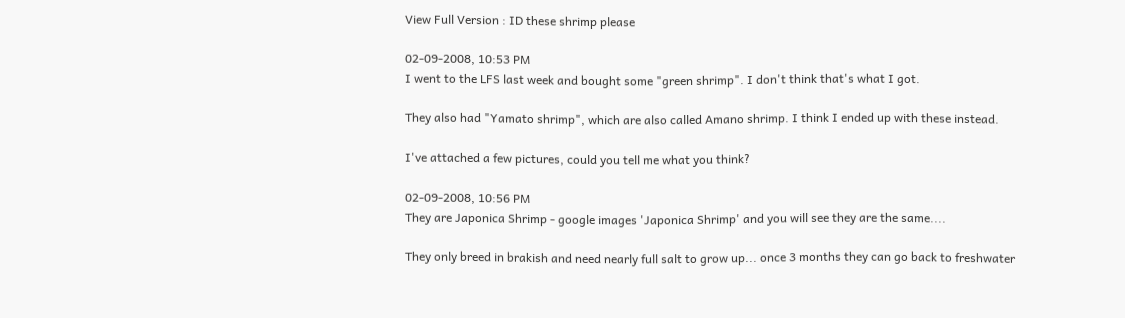View Full Version : ID these shrimp please

02-09-2008, 10:53 PM
I went to the LFS last week and bought some "green shrimp". I don't think that's what I got.

They also had "Yamato shrimp", which are also called Amano shrimp. I think I ended up with these instead.

I've attached a few pictures, could you tell me what you think?

02-09-2008, 10:56 PM
They are Japonica Shrimp - google images 'Japonica Shrimp' and you will see they are the same....

They only breed in brakish and need nearly full salt to grow up... once 3 months they can go back to freshwater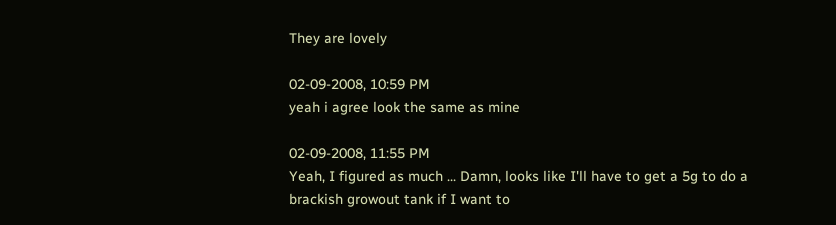They are lovely

02-09-2008, 10:59 PM
yeah i agree look the same as mine

02-09-2008, 11:55 PM
Yeah, I figured as much ... Damn, looks like I'll have to get a 5g to do a brackish growout tank if I want to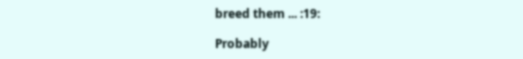breed them ... :19:

Probably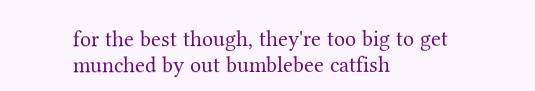for the best though, they're too big to get munched by out bumblebee catfish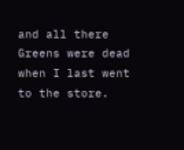and all there Greens were dead when I last went to the store.